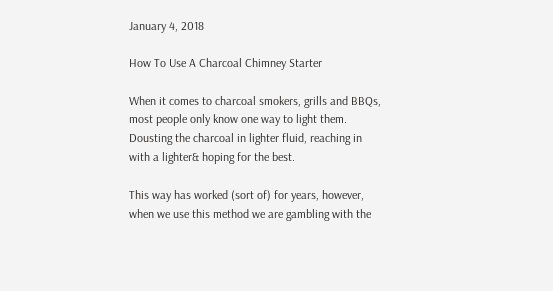January 4, 2018

How To Use A Charcoal Chimney Starter

When it comes to charcoal smokers, grills and BBQs, most people only know one way to light them. Dousting the charcoal in lighter fluid, reaching in with a lighter& hoping for the best.

This way has worked (sort of) for years, however, when we use this method we are gambling with the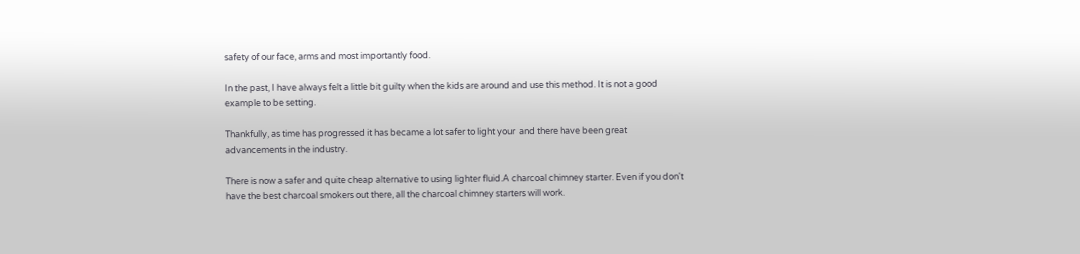safety of our face, arms and most importantly food.

In the past, I have always felt a little bit guilty when the kids are around and use this method. It is not a good example to be setting.

Thankfully, as time has progressed it has became a lot safer to light your  and there have been great advancements in the industry.

There is now a safer and quite cheap alternative to using lighter fluid.A charcoal chimney starter. Even if you don't have the best charcoal smokers out there, all the charcoal chimney starters will work.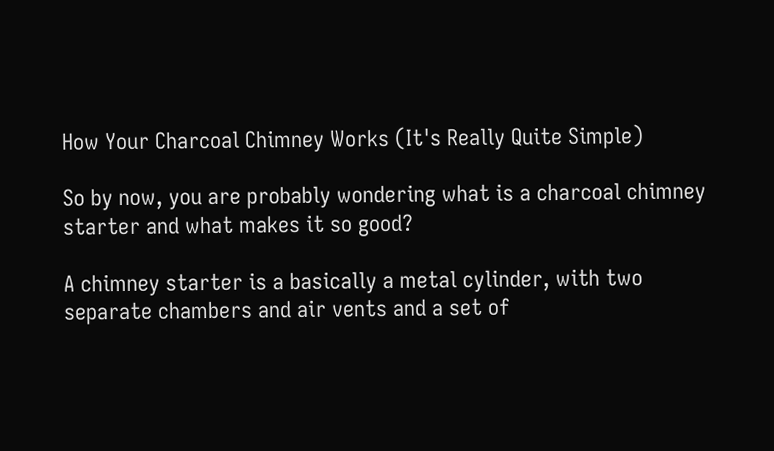How Your Charcoal Chimney Works (It's Really Quite Simple)

So by now, you are probably wondering what is a charcoal chimney starter and what makes it so good?

A chimney starter is a basically a metal cylinder, with two separate chambers and air vents and a set of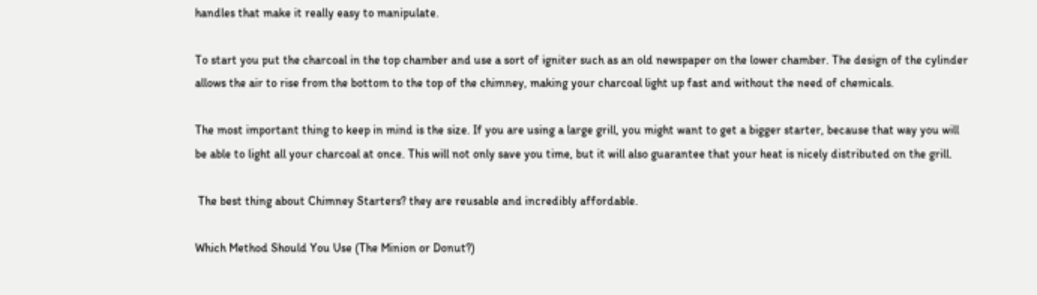handles that make it really easy to manipulate.

To start you put the charcoal in the top chamber and use a sort of igniter such as an old newspaper on the lower chamber. The design of the cylinder allows the air to rise from the bottom to the top of the chimney, making your charcoal light up fast and without the need of chemicals.

The most important thing to keep in mind is the size. If you are using a large grill, you might want to get a bigger starter, because that way you will be able to light all your charcoal at once. This will not only save you time, but it will also guarantee that your heat is nicely distributed on the grill.

 The best thing about Chimney Starters? they are reusable and incredibly affordable.

Which Method Should You Use (The Minion or Donut?)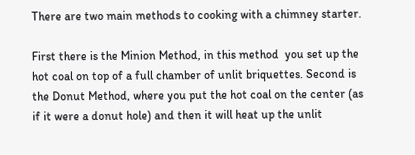There are two main methods to cooking with a chimney starter.

First there is the Minion Method, in this method  you set up the hot coal on top of a full chamber of unlit briquettes. Second is the Donut Method, where you put the hot coal on the center (as if it were a donut hole) and then it will heat up the unlit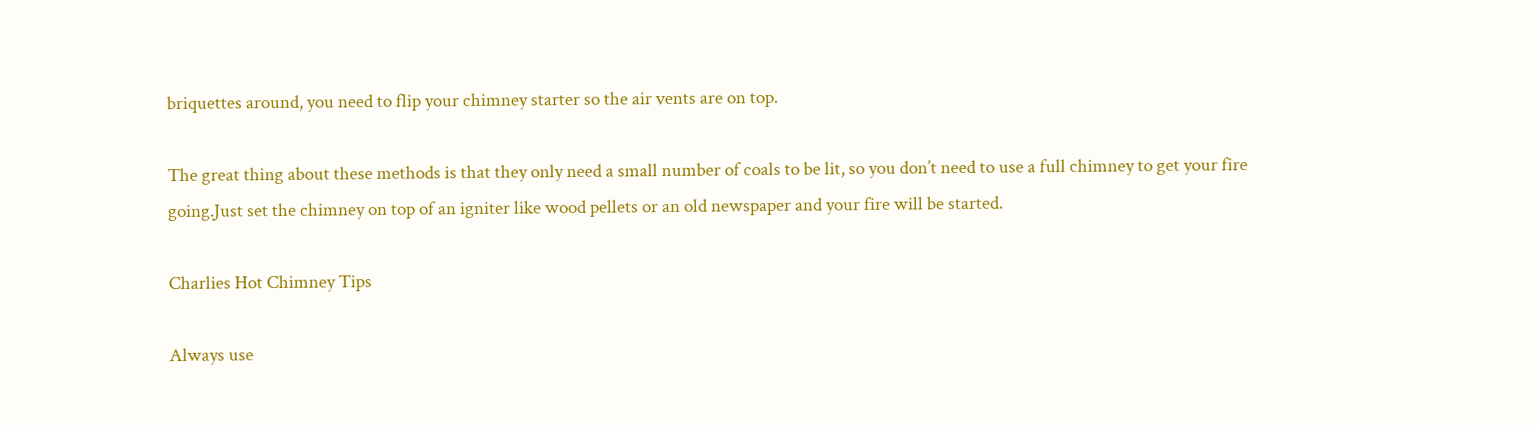briquettes around, you need to flip your chimney starter so the air vents are on top.

The great thing about these methods is that they only need a small number of coals to be lit, so you don’t need to use a full chimney to get your fire going.Just set the chimney on top of an igniter like wood pellets or an old newspaper and your fire will be started.

Charlies Hot Chimney Tips

Always use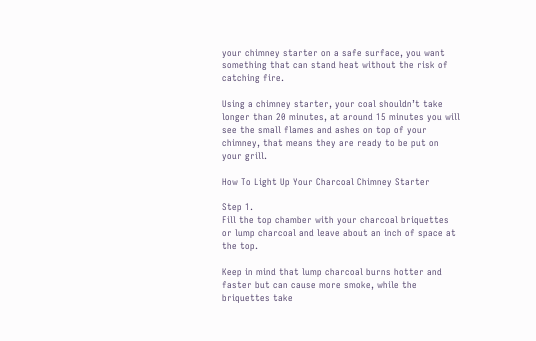your chimney starter on a safe surface, you want something that can stand heat without the risk of catching fire.

Using a chimney starter, your coal shouldn’t take longer than 20 minutes, at around 15 minutes you will see the small flames and ashes on top of your chimney, that means they are ready to be put on your grill.

How To Light Up Your Charcoal Chimney Starter

Step 1.
Fill the top chamber with your charcoal briquettes or lump charcoal and leave about an inch of space at the top.

Keep in mind that lump charcoal burns hotter and faster but can cause more smoke, while the briquettes take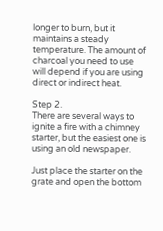longer to burn, but it maintains a steady temperature. The amount of charcoal you need to use will depend if you are using direct or indirect heat.

Step 2.
There are several ways to ignite a fire with a chimney starter, but the easiest one is using an old newspaper.

Just place the starter on the grate and open the bottom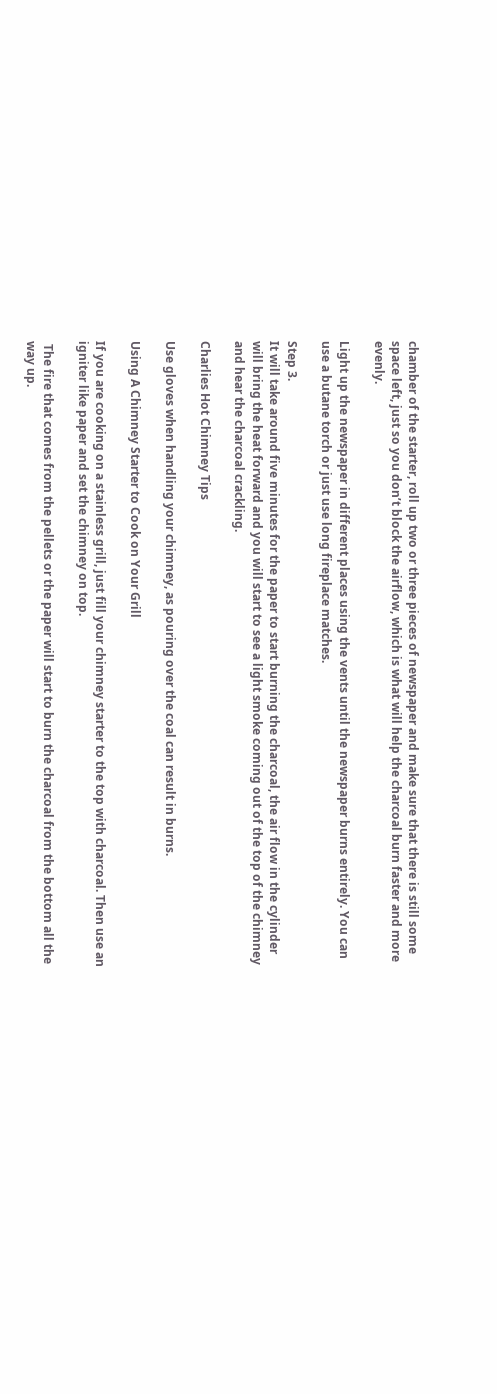chamber of the starter, roll up two or three pieces of newspaper and make sure that there is still some space left, just so you don’t block the airflow, which is what will help the charcoal burn faster and more evenly.

Light up the newspaper in different places using the vents until the newspaper burns entirely. You can use a butane torch or just use long fireplace matches.

Step 3.
It will take around five minutes for the paper to start burning the charcoal, the air flow in the cylinder will bring the heat forward and you will start to see a light smoke coming out of the top of the chimney and hear the charcoal crackling.

Charlies Hot Chimney Tips

Use gloves when handling your chimney, as pouring over the coal can result in burns.

Using A Chimney Starter to Cook on Your Grill

If you are cooking on a stainless grill, just fill your chimney starter to the top with charcoal. Then use an igniter like paper and set the chimney on top.

 The fire that comes from the pellets or the paper will start to burn the charcoal from the bottom all the way up.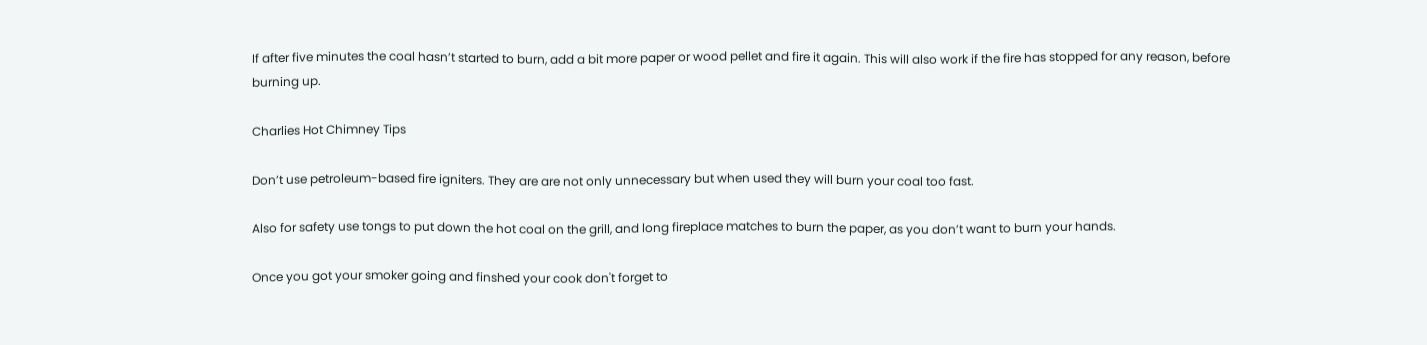If after five minutes the coal hasn’t started to burn, add a bit more paper or wood pellet and fire it again. This will also work if the fire has stopped for any reason, before burning up.

Charlies Hot Chimney Tips

Don’t use petroleum-based fire igniters. They are are not only unnecessary but when used they will burn your coal too fast.

Also for safety use tongs to put down the hot coal on the grill, and long fireplace matches to burn the paper, as you don’t want to burn your hands.

Once you got your smoker going and finshed your cook don't forget to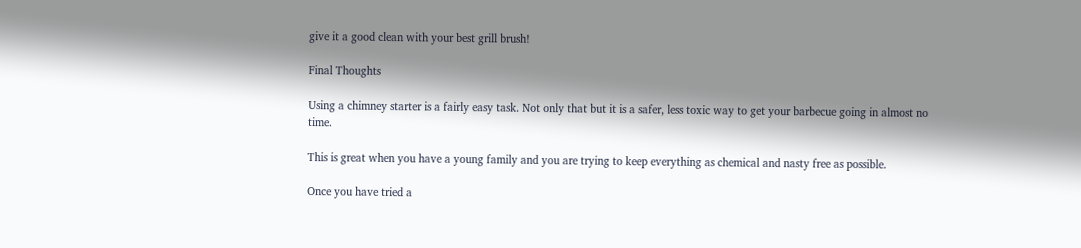give it a good clean with your best grill brush!

Final Thoughts

Using a chimney starter is a fairly easy task. Not only that but it is a safer, less toxic way to get your barbecue going in almost no time.

This is great when you have a young family and you are trying to keep everything as chemical and nasty free as possible.

Once you have tried a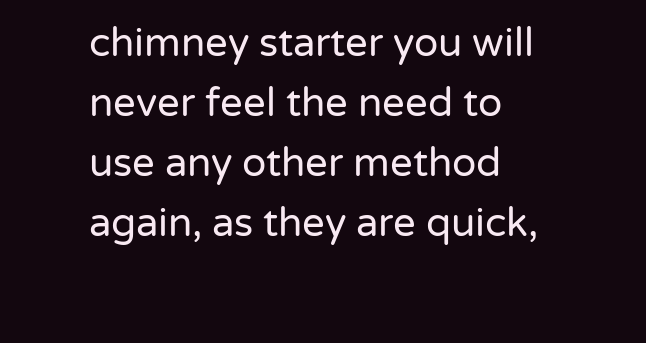chimney starter you will never feel the need to use any other method again, as they are quick,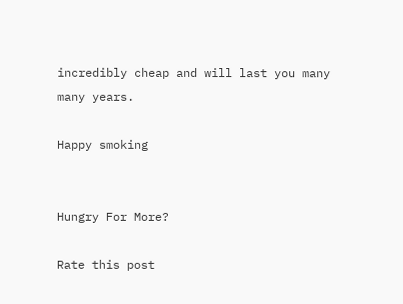incredibly cheap and will last you many many years.

Happy smoking


Hungry For More?

Rate this post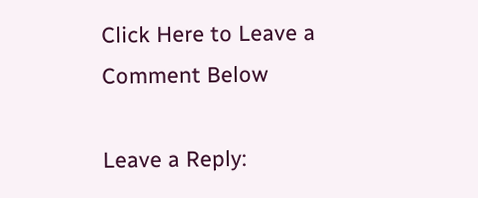Click Here to Leave a Comment Below

Leave a Reply: